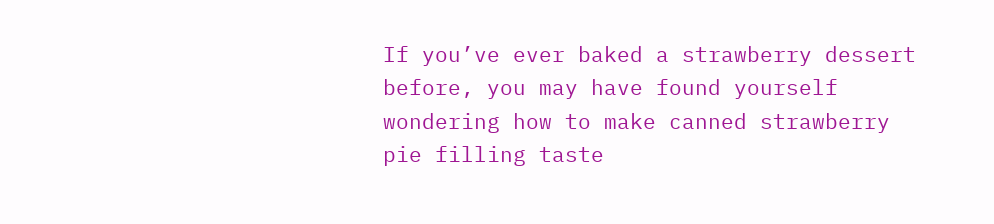If you’ve ever baked a strawberry dessert before, you may have found yourself wondering how to make canned strawberry pie filling taste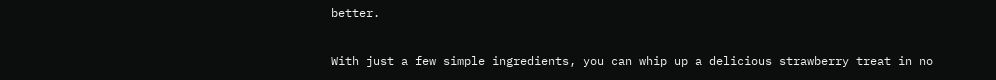better.

With just a few simple ingredients, you can whip up a delicious strawberry treat in no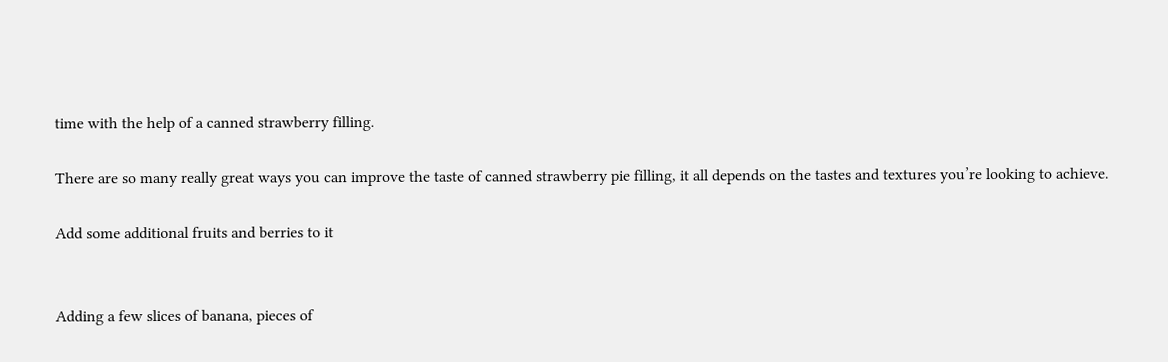time with the help of a canned strawberry filling.

There are so many really great ways you can improve the taste of canned strawberry pie filling, it all depends on the tastes and textures you’re looking to achieve.

Add some additional fruits and berries to it


Adding a few slices of banana, pieces of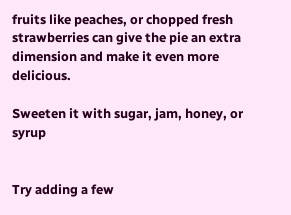fruits like peaches, or chopped fresh strawberries can give the pie an extra dimension and make it even more delicious.

Sweeten it with sugar, jam, honey, or syrup


Try adding a few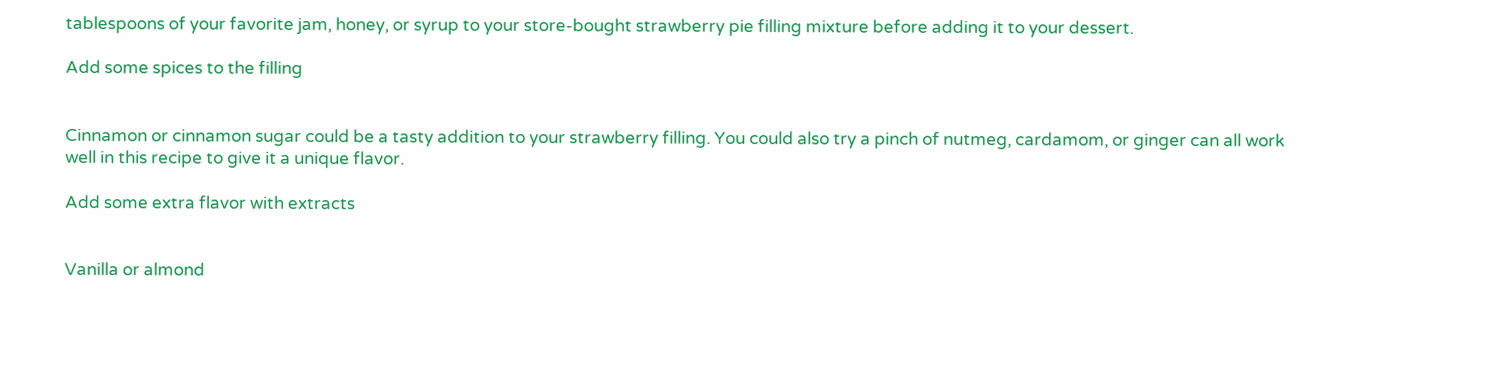tablespoons of your favorite jam, honey, or syrup to your store-bought strawberry pie filling mixture before adding it to your dessert.

Add some spices to the filling


Cinnamon or cinnamon sugar could be a tasty addition to your strawberry filling. You could also try a pinch of nutmeg, cardamom, or ginger can all work well in this recipe to give it a unique flavor.

Add some extra flavor with extracts


Vanilla or almond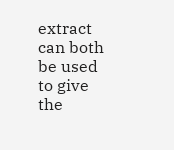extract can both be used to give the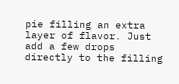pie filling an extra layer of flavor. Just add a few drops directly to the filling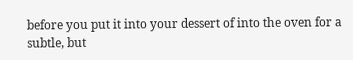before you put it into your dessert of into the oven for a subtle, but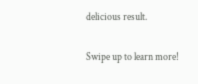delicious result.

Swipe up to learn more!